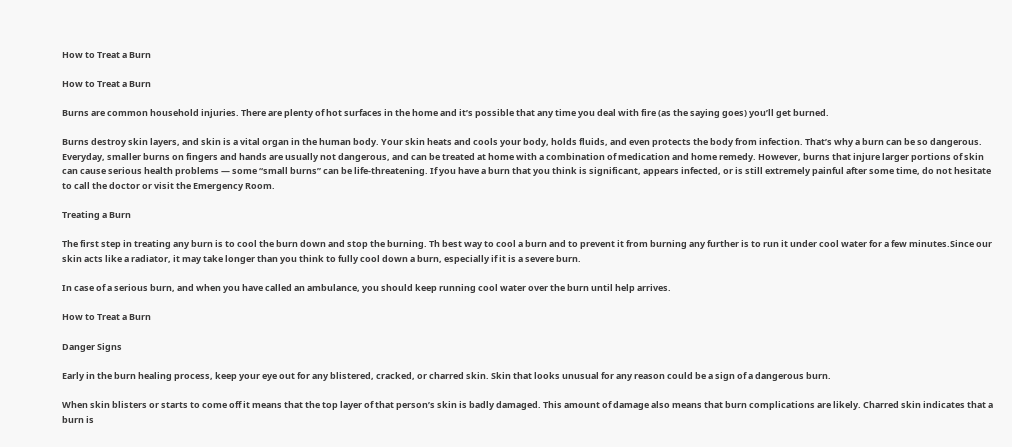How to Treat a Burn

How to Treat a Burn

Burns are common household injuries. There are plenty of hot surfaces in the home and it’s possible that any time you deal with fire (as the saying goes) you’ll get burned.

Burns destroy skin layers, and skin is a vital organ in the human body. Your skin heats and cools your body, holds fluids, and even protects the body from infection. That’s why a burn can be so dangerous. Everyday, smaller burns on fingers and hands are usually not dangerous, and can be treated at home with a combination of medication and home remedy. However, burns that injure larger portions of skin can cause serious health problems — some “small burns” can be life-threatening. If you have a burn that you think is significant, appears infected, or is still extremely painful after some time, do not hesitate to call the doctor or visit the Emergency Room.

Treating a Burn

The first step in treating any burn is to cool the burn down and stop the burning. Th best way to cool a burn and to prevent it from burning any further is to run it under cool water for a few minutes.Since our skin acts like a radiator, it may take longer than you think to fully cool down a burn, especially if it is a severe burn.

In case of a serious burn, and when you have called an ambulance, you should keep running cool water over the burn until help arrives.

How to Treat a Burn

Danger Signs

Early in the burn healing process, keep your eye out for any blistered, cracked, or charred skin. Skin that looks unusual for any reason could be a sign of a dangerous burn.

When skin blisters or starts to come off it means that the top layer of that person’s skin is badly damaged. This amount of damage also means that burn complications are likely. Charred skin indicates that a burn is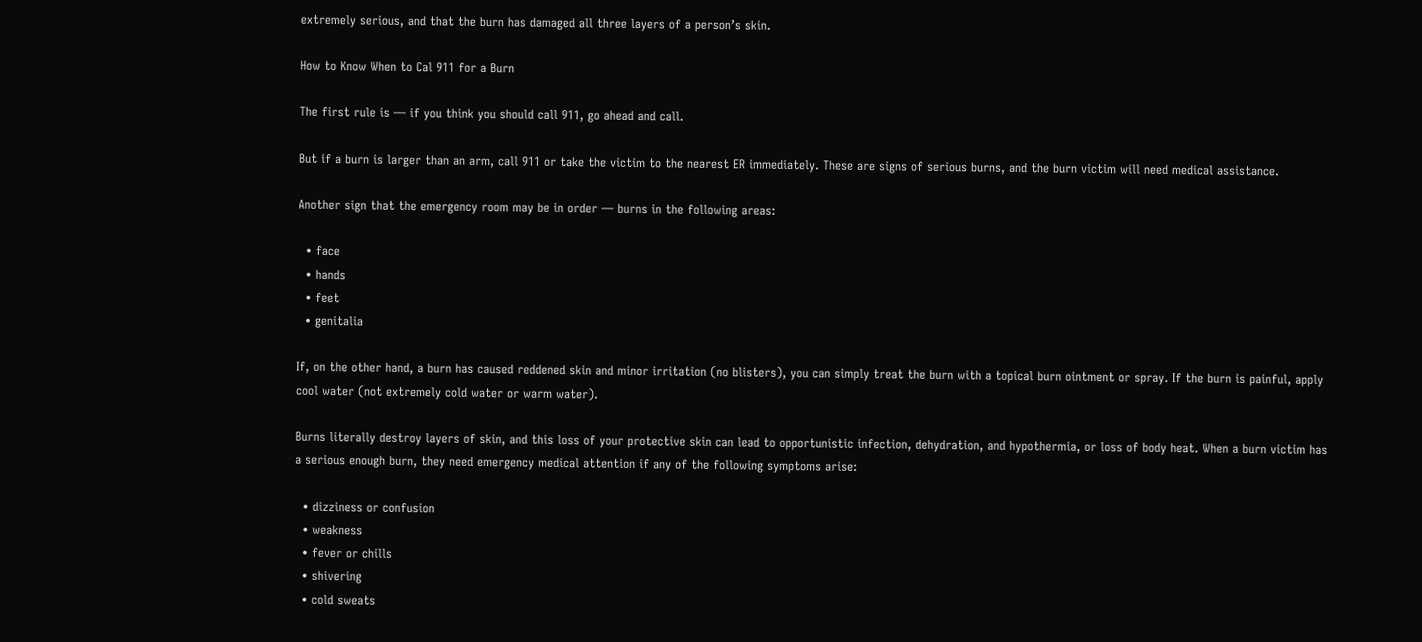extremely serious, and that the burn has damaged all three layers of a person’s skin.

How to Know When to Cal 911 for a Burn

The first rule is — if you think you should call 911, go ahead and call.

But if a burn is larger than an arm, call 911 or take the victim to the nearest ER immediately. These are signs of serious burns, and the burn victim will need medical assistance.

Another sign that the emergency room may be in order — burns in the following areas:

  • face
  • hands
  • feet
  • genitalia

If, on the other hand, a burn has caused reddened skin and minor irritation (no blisters), you can simply treat the burn with a topical burn ointment or spray. If the burn is painful, apply cool water (not extremely cold water or warm water).

Burns literally destroy layers of skin, and this loss of your protective skin can lead to opportunistic infection, dehydration, and hypothermia, or loss of body heat. When a burn victim has a serious enough burn, they need emergency medical attention if any of the following symptoms arise:

  • dizziness or confusion
  • weakness
  • fever or chills
  • shivering
  • cold sweats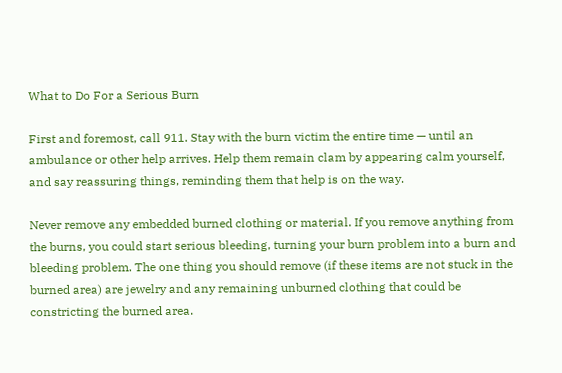What to Do For a Serious Burn

First and foremost, call 911. Stay with the burn victim the entire time — until an ambulance or other help arrives. Help them remain clam by appearing calm yourself, and say reassuring things, reminding them that help is on the way.

Never remove any embedded burned clothing or material. If you remove anything from the burns, you could start serious bleeding, turning your burn problem into a burn and bleeding problem. The one thing you should remove (if these items are not stuck in the burned area) are jewelry and any remaining unburned clothing that could be constricting the burned area.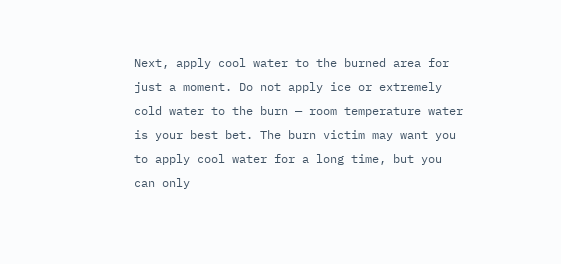Next, apply cool water to the burned area for just a moment. Do not apply ice or extremely cold water to the burn — room temperature water is your best bet. The burn victim may want you to apply cool water for a long time, but you can only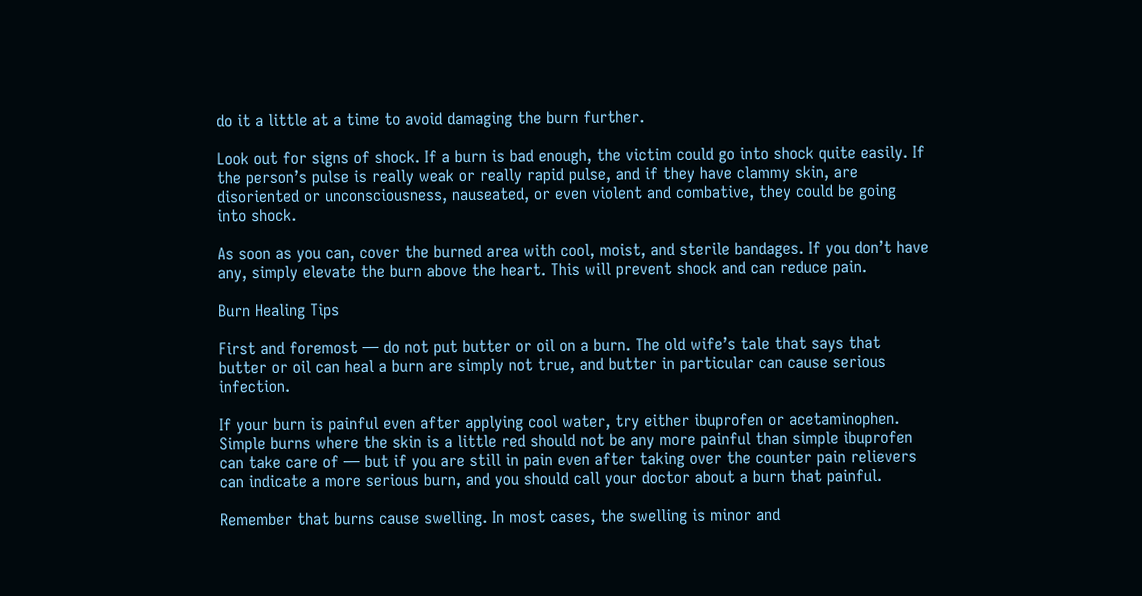do it a little at a time to avoid damaging the burn further.

Look out for signs of shock. If a burn is bad enough, the victim could go into shock quite easily. If the person’s pulse is really weak or really rapid pulse, and if they have clammy skin, are disoriented or unconsciousness, nauseated, or even violent and combative, they could be going into shock.

As soon as you can, cover the burned area with cool, moist, and sterile bandages. If you don’t have any, simply elevate the burn above the heart. This will prevent shock and can reduce pain.

Burn Healing Tips

First and foremost — do not put butter or oil on a burn. The old wife’s tale that says that butter or oil can heal a burn are simply not true, and butter in particular can cause serious infection.

If your burn is painful even after applying cool water, try either ibuprofen or acetaminophen. Simple burns where the skin is a little red should not be any more painful than simple ibuprofen can take care of — but if you are still in pain even after taking over the counter pain relievers can indicate a more serious burn, and you should call your doctor about a burn that painful.

Remember that burns cause swelling. In most cases, the swelling is minor and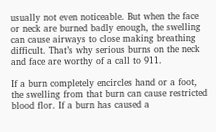usually not even noticeable. But when the face or neck are burned badly enough, the swelling can cause airways to close making breathing difficult. That’s why serious burns on the neck and face are worthy of a call to 911.

If a burn completely encircles hand or a foot, the swelling from that burn can cause restricted blood flor. If a burn has caused a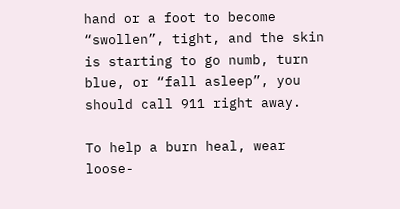hand or a foot to become “swollen”, tight, and the skin is starting to go numb, turn blue, or “fall asleep”, you should call 911 right away.

To help a burn heal, wear loose-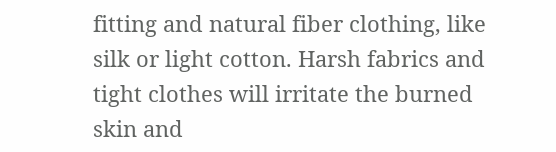fitting and natural fiber clothing, like silk or light cotton. Harsh fabrics and tight clothes will irritate the burned skin and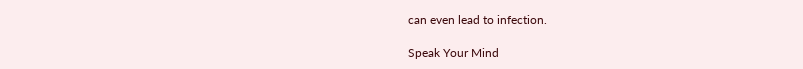can even lead to infection.

Speak Your Mind